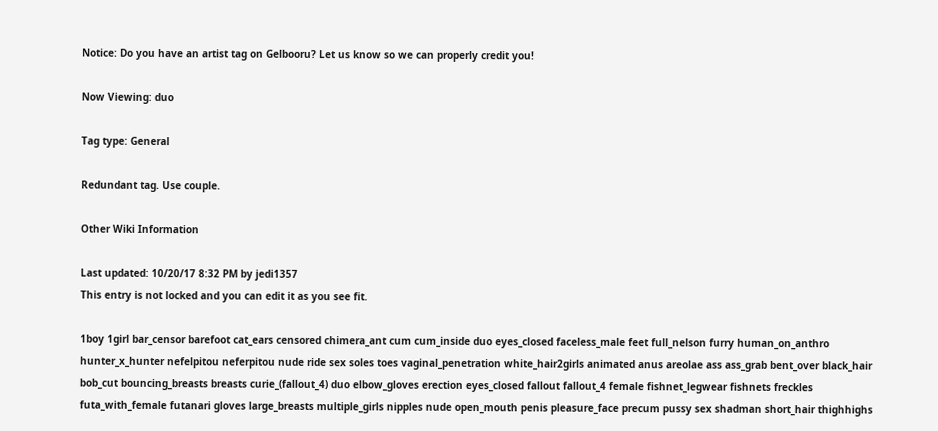Notice: Do you have an artist tag on Gelbooru? Let us know so we can properly credit you!

Now Viewing: duo

Tag type: General

Redundant tag. Use couple.

Other Wiki Information

Last updated: 10/20/17 8:32 PM by jedi1357
This entry is not locked and you can edit it as you see fit.

1boy 1girl bar_censor barefoot cat_ears censored chimera_ant cum cum_inside duo eyes_closed faceless_male feet full_nelson furry human_on_anthro hunter_x_hunter nefelpitou neferpitou nude ride sex soles toes vaginal_penetration white_hair2girls animated anus areolae ass ass_grab bent_over black_hair bob_cut bouncing_breasts breasts curie_(fallout_4) duo elbow_gloves erection eyes_closed fallout fallout_4 female fishnet_legwear fishnets freckles futa_with_female futanari gloves large_breasts multiple_girls nipples nude open_mouth penis pleasure_face precum pussy sex shadman short_hair thighhighs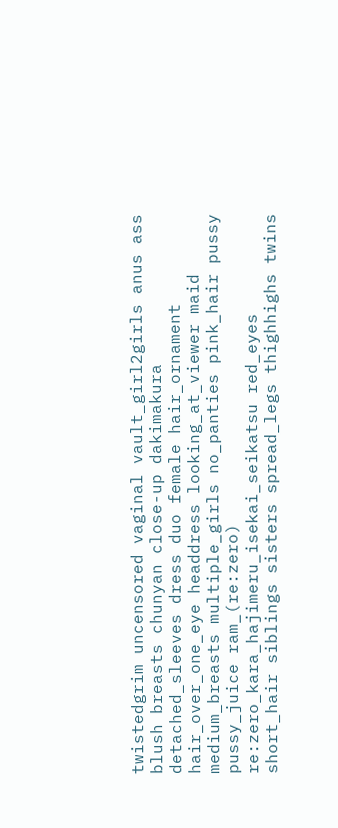twistedgrim uncensored vaginal vault_girl2girls anus ass blush breasts chunyan close-up dakimakura detached_sleeves dress duo female hair_ornament hair_over_one_eye headdress looking_at_viewer maid medium_breasts multiple_girls no_panties pink_hair pussy pussy_juice ram_(re:zero) re:zero_kara_hajimeru_isekai_seikatsu red_eyes short_hair siblings sisters spread_legs thighhighs twins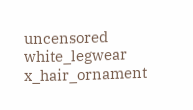uncensored white_legwear x_hair_ornament